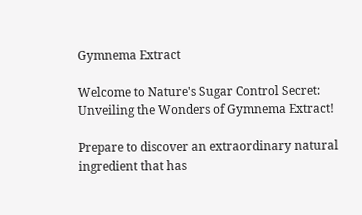Gymnema Extract

Welcome to Nature's Sugar Control Secret: Unveiling the Wonders of Gymnema Extract!

Prepare to discover an extraordinary natural ingredient that has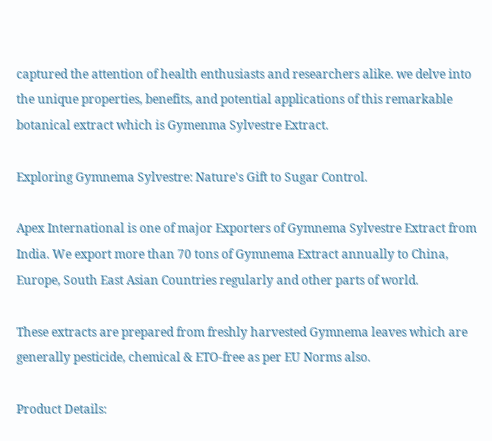captured the attention of health enthusiasts and researchers alike. we delve into the unique properties, benefits, and potential applications of this remarkable botanical extract which is Gymenma Sylvestre Extract.

Exploring Gymnema Sylvestre: Nature's Gift to Sugar Control.

Apex International is one of major Exporters of Gymnema Sylvestre Extract from India. We export more than 70 tons of Gymnema Extract annually to China, Europe, South East Asian Countries regularly and other parts of world.

These extracts are prepared from freshly harvested Gymnema leaves which are generally pesticide, chemical & ETO-free as per EU Norms also.

Product Details: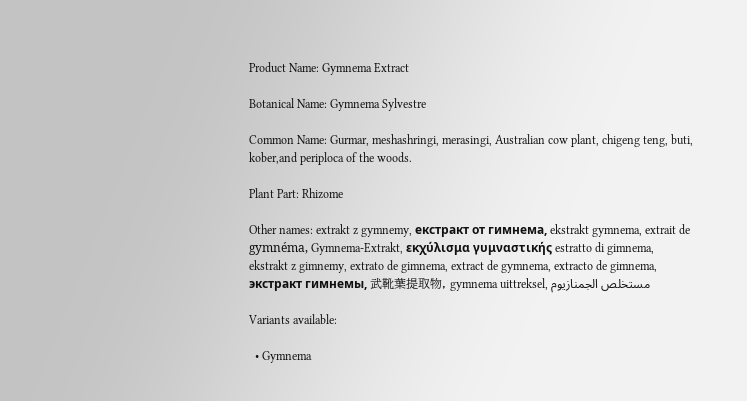Product Name: Gymnema Extract

Botanical Name: Gymnema Sylvestre

Common Name: Gurmar, meshashringi, merasingi, Australian cow plant, chigeng teng, buti, kober,and periploca of the woods.

Plant Part: Rhizome

Other names: extrakt z gymnemy, екстракт от гимнема, ekstrakt gymnema, extrait de gymnéma, Gymnema-Extrakt, εκχύλισμα γυμναστικής estratto di gimnema, ekstrakt z gimnemy, extrato de gimnema, extract de gymnema, extracto de gimnema, экстракт гимнемы, 武靴葉提取物, gymnema uittreksel, مستخلص الجمنازيوم

Variants available:

  • Gymnema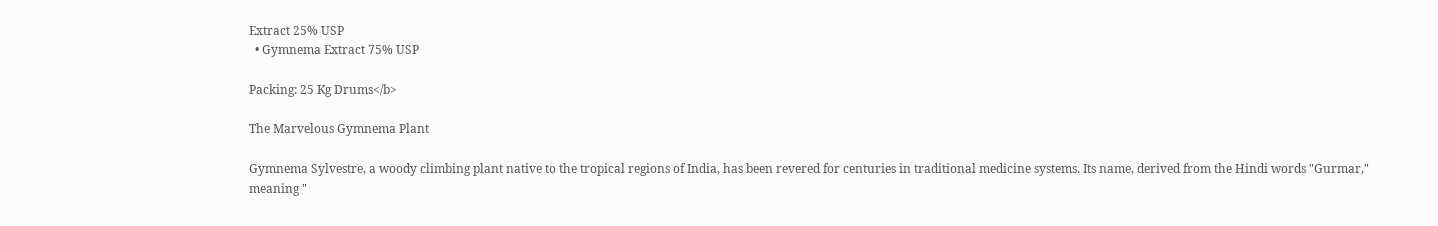Extract 25% USP
  • Gymnema Extract 75% USP

Packing: 25 Kg Drums</b>

The Marvelous Gymnema Plant

Gymnema Sylvestre, a woody climbing plant native to the tropical regions of India, has been revered for centuries in traditional medicine systems. Its name, derived from the Hindi words "Gurmar," meaning "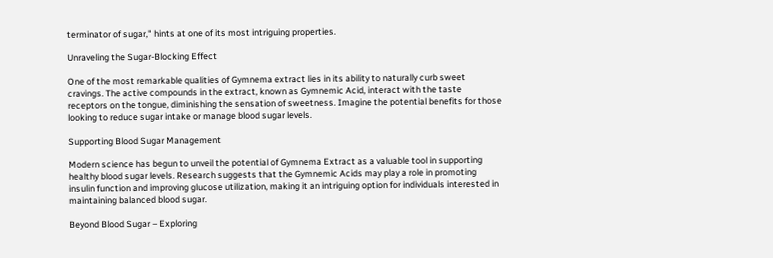terminator of sugar," hints at one of its most intriguing properties.

Unraveling the Sugar-Blocking Effect

One of the most remarkable qualities of Gymnema extract lies in its ability to naturally curb sweet cravings. The active compounds in the extract, known as Gymnemic Acid, interact with the taste receptors on the tongue, diminishing the sensation of sweetness. Imagine the potential benefits for those looking to reduce sugar intake or manage blood sugar levels.

Supporting Blood Sugar Management

Modern science has begun to unveil the potential of Gymnema Extract as a valuable tool in supporting healthy blood sugar levels. Research suggests that the Gymnemic Acids may play a role in promoting insulin function and improving glucose utilization, making it an intriguing option for individuals interested in maintaining balanced blood sugar.

Beyond Blood Sugar – Exploring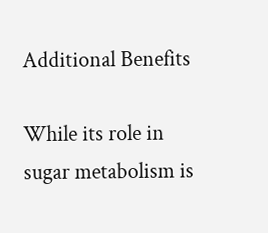Additional Benefits

While its role in sugar metabolism is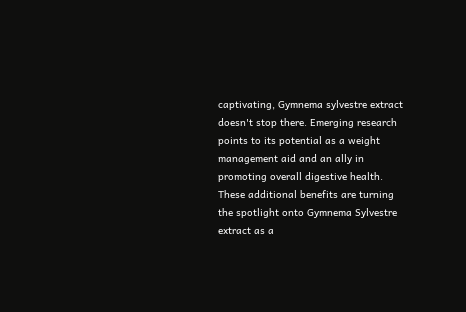captivating, Gymnema sylvestre extract doesn't stop there. Emerging research points to its potential as a weight management aid and an ally in promoting overall digestive health. These additional benefits are turning the spotlight onto Gymnema Sylvestre extract as a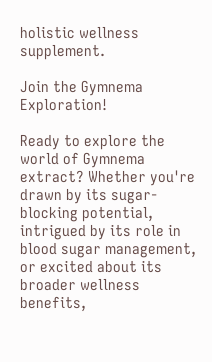holistic wellness supplement.

Join the Gymnema Exploration!

Ready to explore the world of Gymnema extract? Whether you're drawn by its sugar-blocking potential, intrigued by its role in blood sugar management, or excited about its broader wellness benefits,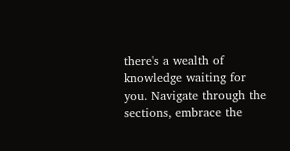there's a wealth of knowledge waiting for you. Navigate through the sections, embrace the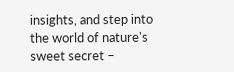insights, and step into the world of nature's sweet secret –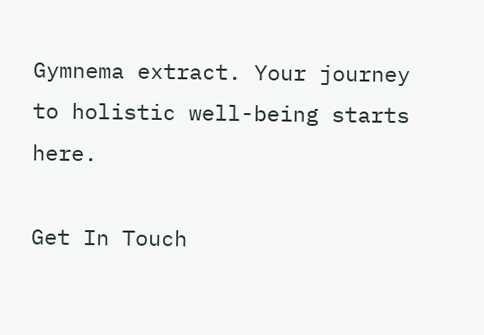Gymnema extract. Your journey to holistic well-being starts here.

Get In Touch